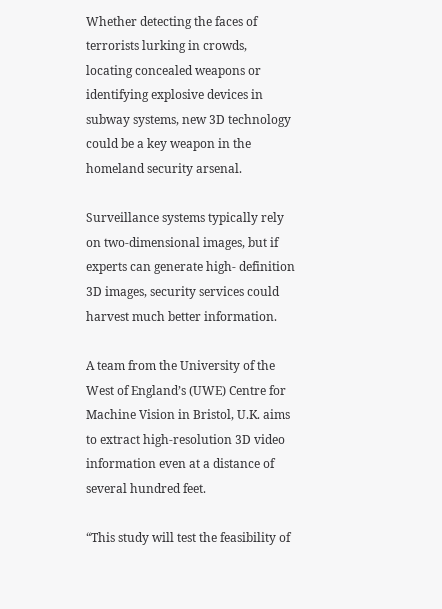Whether detecting the faces of terrorists lurking in crowds, locating concealed weapons or identifying explosive devices in subway systems, new 3D technology could be a key weapon in the homeland security arsenal.

Surveillance systems typically rely on two-dimensional images, but if experts can generate high- definition 3D images, security services could harvest much better information.

A team from the University of the West of England’s (UWE) Centre for Machine Vision in Bristol, U.K. aims to extract high-resolution 3D video information even at a distance of several hundred feet.

“This study will test the feasibility of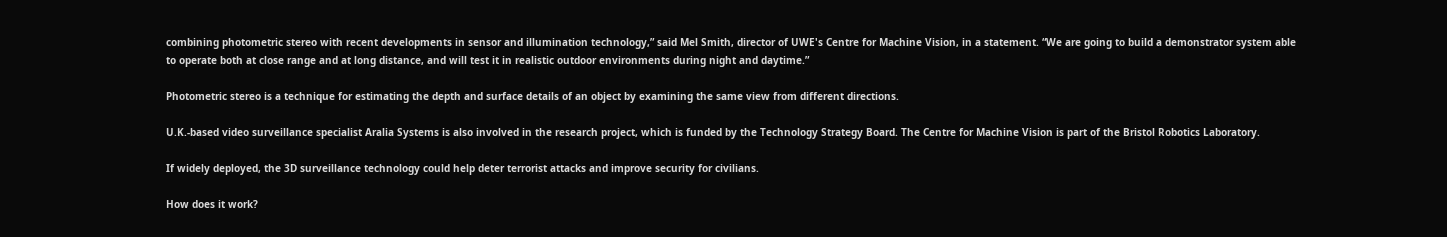combining photometric stereo with recent developments in sensor and illumination technology,” said Mel Smith, director of UWE's Centre for Machine Vision, in a statement. “We are going to build a demonstrator system able to operate both at close range and at long distance, and will test it in realistic outdoor environments during night and daytime.”

Photometric stereo is a technique for estimating the depth and surface details of an object by examining the same view from different directions.

U.K.-based video surveillance specialist Aralia Systems is also involved in the research project, which is funded by the Technology Strategy Board. The Centre for Machine Vision is part of the Bristol Robotics Laboratory.

If widely deployed, the 3D surveillance technology could help deter terrorist attacks and improve security for civilians.

How does it work?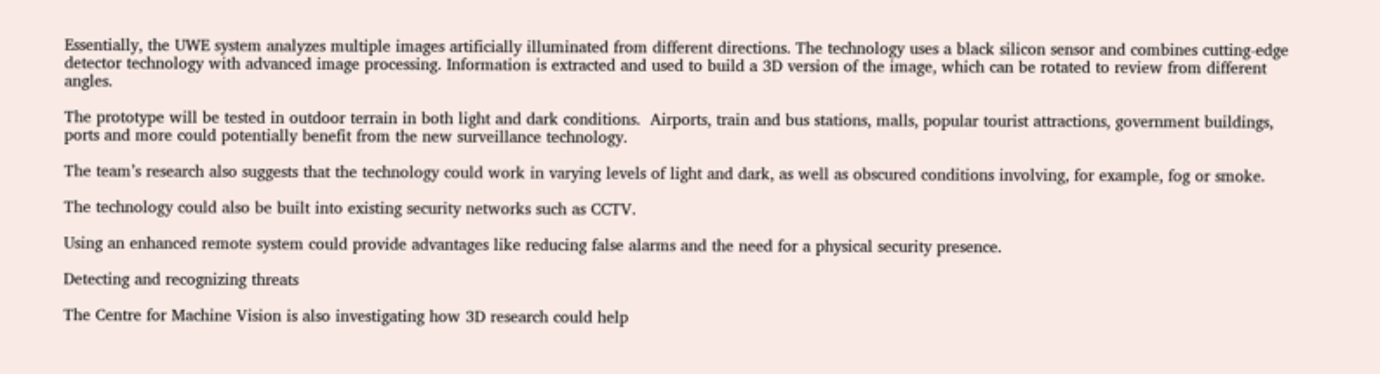Essentially, the UWE system analyzes multiple images artificially illuminated from different directions. The technology uses a black silicon sensor and combines cutting-edge detector technology with advanced image processing. Information is extracted and used to build a 3D version of the image, which can be rotated to review from different angles.

The prototype will be tested in outdoor terrain in both light and dark conditions.  Airports, train and bus stations, malls, popular tourist attractions, government buildings, ports and more could potentially benefit from the new surveillance technology.

The team’s research also suggests that the technology could work in varying levels of light and dark, as well as obscured conditions involving, for example, fog or smoke.

The technology could also be built into existing security networks such as CCTV.

Using an enhanced remote system could provide advantages like reducing false alarms and the need for a physical security presence.

Detecting and recognizing threats

The Centre for Machine Vision is also investigating how 3D research could help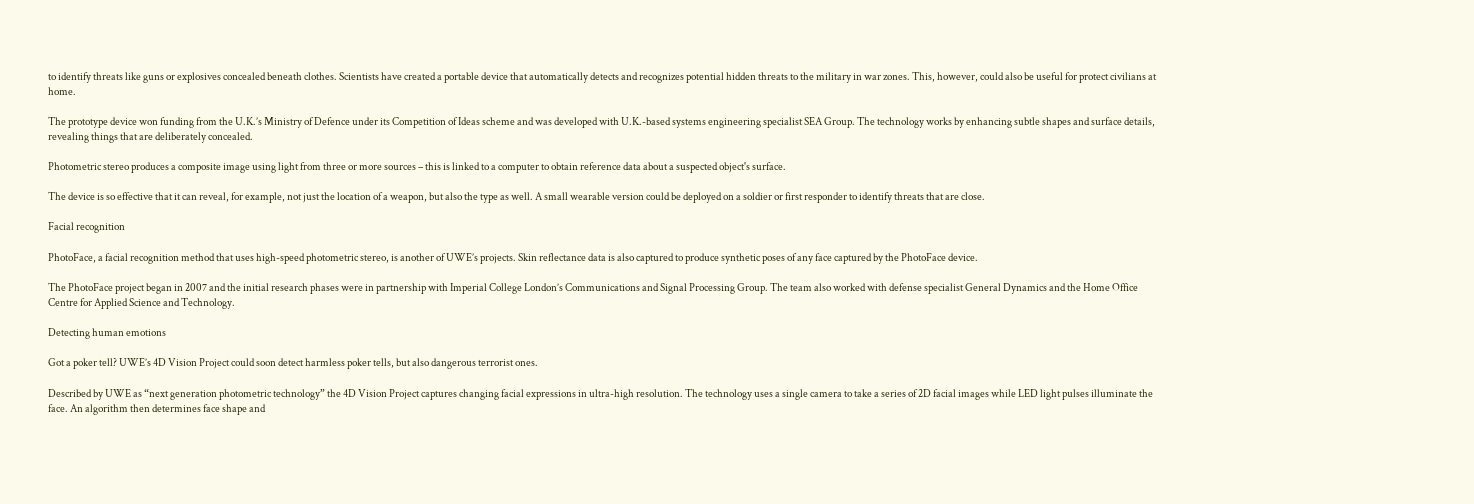to identify threats like guns or explosives concealed beneath clothes. Scientists have created a portable device that automatically detects and recognizes potential hidden threats to the military in war zones. This, however, could also be useful for protect civilians at home.

The prototype device won funding from the U.K.’s Ministry of Defence under its Competition of Ideas scheme and was developed with U.K.-based systems engineering specialist SEA Group. The technology works by enhancing subtle shapes and surface details, revealing things that are deliberately concealed.

Photometric stereo produces a composite image using light from three or more sources – this is linked to a computer to obtain reference data about a suspected object's surface.

The device is so effective that it can reveal, for example, not just the location of a weapon, but also the type as well. A small wearable version could be deployed on a soldier or first responder to identify threats that are close.

Facial recognition

PhotoFace, a facial recognition method that uses high-speed photometric stereo, is another of UWE’s projects. Skin reflectance data is also captured to produce synthetic poses of any face captured by the PhotoFace device.

The PhotoFace project began in 2007 and the initial research phases were in partnership with Imperial College London’s Communications and Signal Processing Group. The team also worked with defense specialist General Dynamics and the Home Office Centre for Applied Science and Technology.

Detecting human emotions

Got a poker tell? UWE’s 4D Vision Project could soon detect harmless poker tells, but also dangerous terrorist ones.

Described by UWE as “next generation photometric technology” the 4D Vision Project captures changing facial expressions in ultra-high resolution. The technology uses a single camera to take a series of 2D facial images while LED light pulses illuminate the face. An algorithm then determines face shape and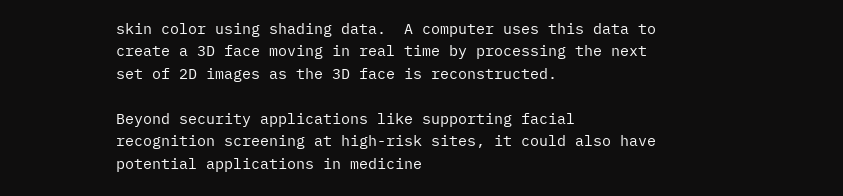skin color using shading data.  A computer uses this data to create a 3D face moving in real time by processing the next set of 2D images as the 3D face is reconstructed.

Beyond security applications like supporting facial recognition screening at high-risk sites, it could also have potential applications in medicine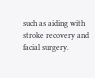such as aiding with stroke recovery and facial surgery.